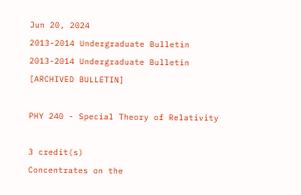Jun 20, 2024
2013-2014 Undergraduate Bulletin
2013-2014 Undergraduate Bulletin [ARCHIVED BULLETIN]

PHY 240 - Special Theory of Relativity

3 credit(s)
Concentrates on the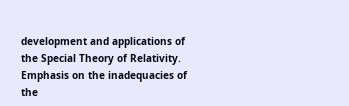development and applications of the Special Theory of Relativity. Emphasis on the inadequacies of the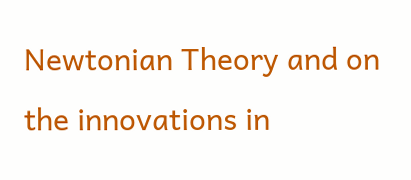Newtonian Theory and on the innovations in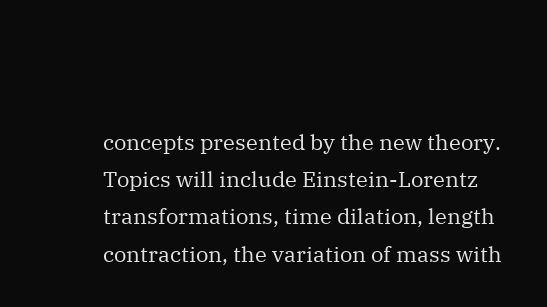concepts presented by the new theory. Topics will include Einstein-Lorentz transformations, time dilation, length contraction, the variation of mass with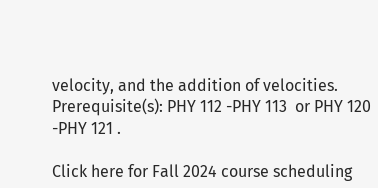velocity, and the addition of velocities.
Prerequisite(s): PHY 112 -PHY 113  or PHY 120 -PHY 121 .

Click here for Fall 2024 course scheduling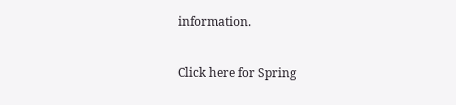information.

Click here for Spring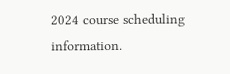2024 course scheduling information.